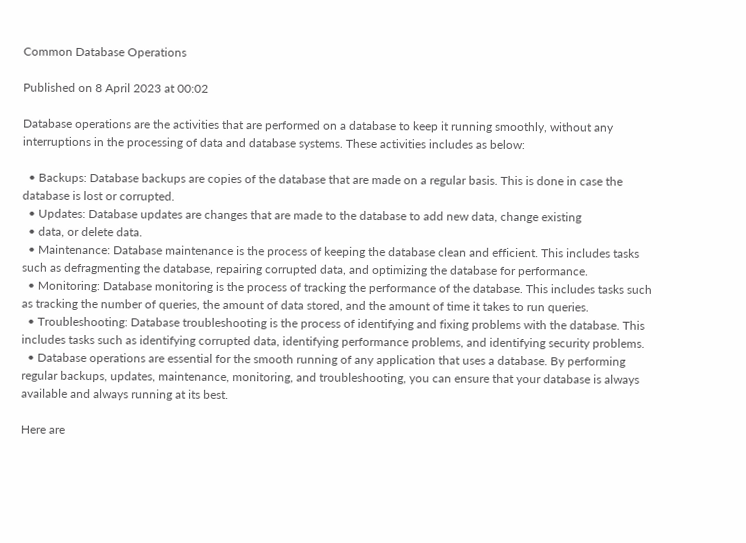Common Database Operations

Published on 8 April 2023 at 00:02

Database operations are the activities that are performed on a database to keep it running smoothly, without any interruptions in the processing of data and database systems. These activities includes as below:

  • Backups: Database backups are copies of the database that are made on a regular basis. This is done in case the database is lost or corrupted.
  • Updates: Database updates are changes that are made to the database to add new data, change existing
  • data, or delete data.
  • Maintenance: Database maintenance is the process of keeping the database clean and efficient. This includes tasks such as defragmenting the database, repairing corrupted data, and optimizing the database for performance.
  • Monitoring: Database monitoring is the process of tracking the performance of the database. This includes tasks such as tracking the number of queries, the amount of data stored, and the amount of time it takes to run queries.
  • Troubleshooting: Database troubleshooting is the process of identifying and fixing problems with the database. This includes tasks such as identifying corrupted data, identifying performance problems, and identifying security problems.
  • Database operations are essential for the smooth running of any application that uses a database. By performing regular backups, updates, maintenance, monitoring, and troubleshooting, you can ensure that your database is always available and always running at its best.

Here are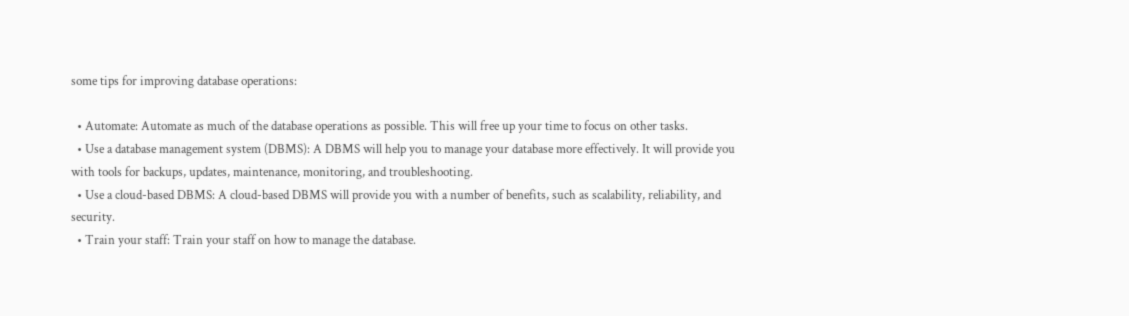some tips for improving database operations:

  • Automate: Automate as much of the database operations as possible. This will free up your time to focus on other tasks.
  • Use a database management system (DBMS): A DBMS will help you to manage your database more effectively. It will provide you with tools for backups, updates, maintenance, monitoring, and troubleshooting.
  • Use a cloud-based DBMS: A cloud-based DBMS will provide you with a number of benefits, such as scalability, reliability, and security.
  • Train your staff: Train your staff on how to manage the database.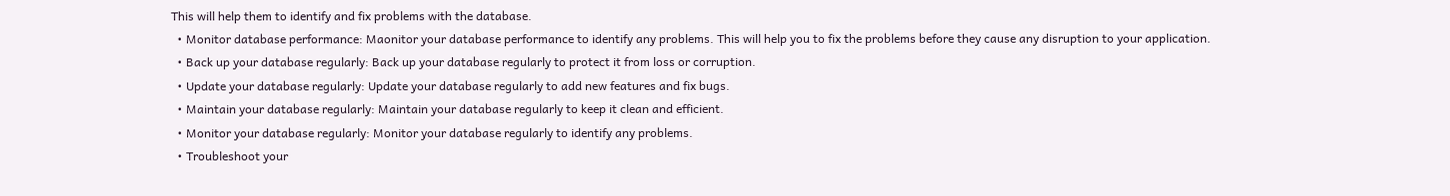This will help them to identify and fix problems with the database.
  • Monitor database performance: Maonitor your database performance to identify any problems. This will help you to fix the problems before they cause any disruption to your application.
  • Back up your database regularly: Back up your database regularly to protect it from loss or corruption.
  • Update your database regularly: Update your database regularly to add new features and fix bugs.
  • Maintain your database regularly: Maintain your database regularly to keep it clean and efficient.
  • Monitor your database regularly: Monitor your database regularly to identify any problems.
  • Troubleshoot your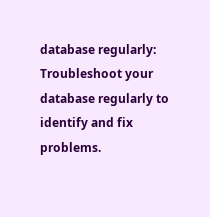database regularly: Troubleshoot your database regularly to identify and fix problems.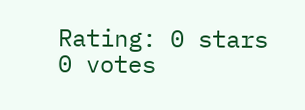Rating: 0 stars
0 votes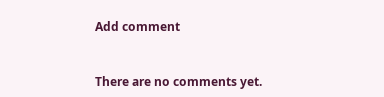Add comment


There are no comments yet.